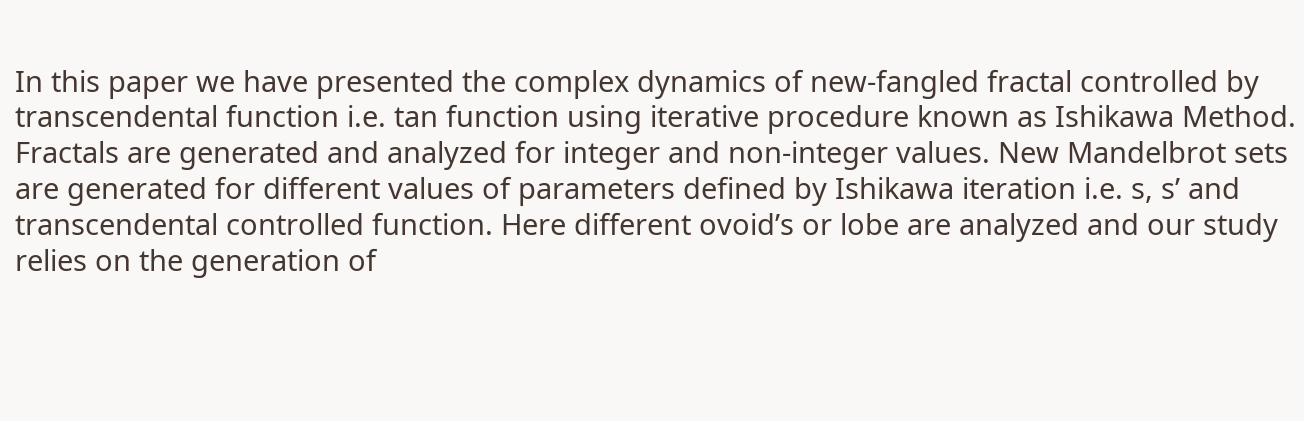In this paper we have presented the complex dynamics of new-fangled fractal controlled by transcendental function i.e. tan function using iterative procedure known as Ishikawa Method. Fractals are generated and analyzed for integer and non-integer values. New Mandelbrot sets are generated for different values of parameters defined by Ishikawa iteration i.e. s, s’ and transcendental controlled function. Here different ovoid’s or lobe are analyzed and our study relies on the generation of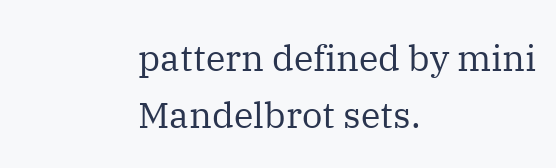pattern defined by mini Mandelbrot sets.